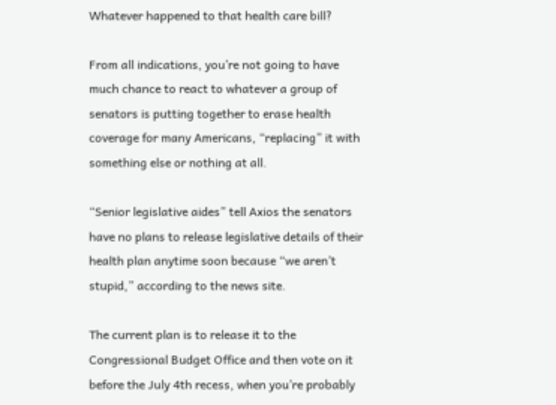Whatever happened to that health care bill?

From all indications, you’re not going to have much chance to react to whatever a group of senators is putting together to erase health coverage for many Americans, “replacing” it with something else or nothing at all.

“Senior legislative aides” tell Axios the senators have no plans to release legislative details of their health plan anytime soon because “we aren’t stupid,” according to the news site.

The current plan is to release it to the Congressional Budget Office and then vote on it before the July 4th recess, when you’re probably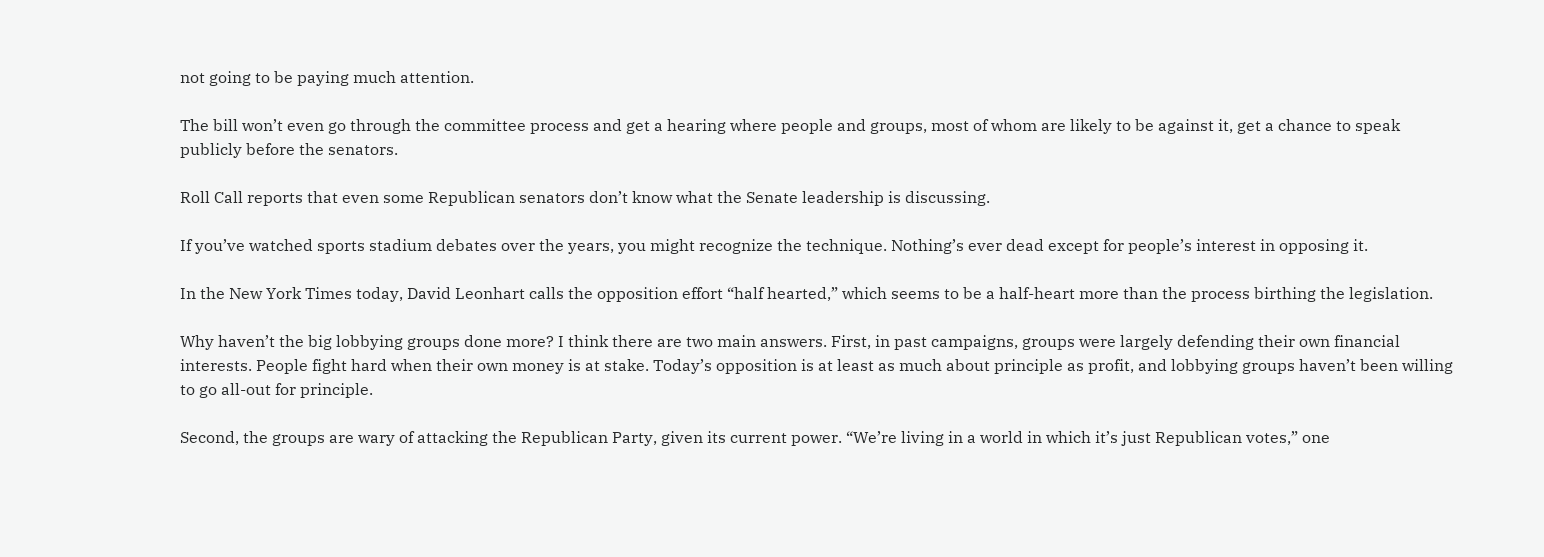not going to be paying much attention.

The bill won’t even go through the committee process and get a hearing where people and groups, most of whom are likely to be against it, get a chance to speak publicly before the senators.

Roll Call reports that even some Republican senators don’t know what the Senate leadership is discussing.

If you’ve watched sports stadium debates over the years, you might recognize the technique. Nothing’s ever dead except for people’s interest in opposing it.

In the New York Times today, David Leonhart calls the opposition effort “half hearted,” which seems to be a half-heart more than the process birthing the legislation.

Why haven’t the big lobbying groups done more? I think there are two main answers. First, in past campaigns, groups were largely defending their own financial interests. People fight hard when their own money is at stake. Today’s opposition is at least as much about principle as profit, and lobbying groups haven’t been willing to go all-out for principle.

Second, the groups are wary of attacking the Republican Party, given its current power. “We’re living in a world in which it’s just Republican votes,” one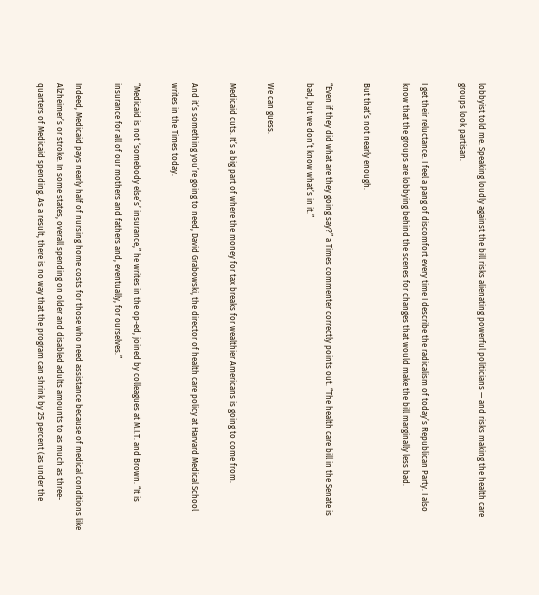lobbyist told me. Speaking loudly against the bill risks alienating powerful politicians — and risks making the health care groups look partisan.

I get their reluctance. I feel a pang of discomfort every time I describe the radicalism of today’s Republican Party. I also know that the groups are lobbying behind the scenes for changes that would make the bill marginally less bad.

But that’s not nearly enough.

“Even if they did what are they going say?” a Times commenter correctly points out. “The health care bill in the Senate is bad, but we don’t know what’s in it.”

We can guess.

Medicaid cuts. It’s a big part of where the money for tax breaks for wealthier Americans is going to come from.

And it’s something you’re going to need, David Grabowski, the director of health care policy at Harvard Medical School writes in the Times today.

“Medicaid is not ‘somebody else’s’ insurance,” he writes in the op-ed, joined by colleagues at M.I.T. and Brown. “It is insurance for all of our mothers and fathers and, eventually, for ourselves.”

Indeed, Medicaid pays nearly half of nursing home costs for those who need assistance because of medical conditions like Alzheimer’s or stroke. In some states, overall spending on older and disabled adults amounts to as much as three-quarters of Medicaid spending. As a result, there is no way that the program can shrink by 25 percent (as under the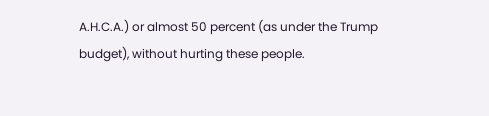A.H.C.A.) or almost 50 percent (as under the Trump budget), without hurting these people.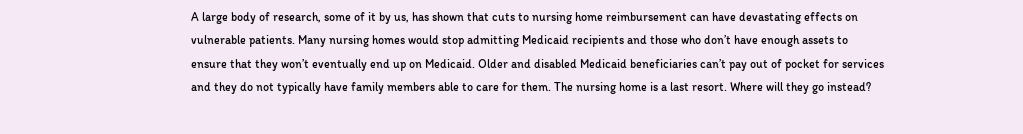A large body of research, some of it by us, has shown that cuts to nursing home reimbursement can have devastating effects on vulnerable patients. Many nursing homes would stop admitting Medicaid recipients and those who don’t have enough assets to ensure that they won’t eventually end up on Medicaid. Older and disabled Medicaid beneficiaries can’t pay out of pocket for services and they do not typically have family members able to care for them. The nursing home is a last resort. Where will they go instead?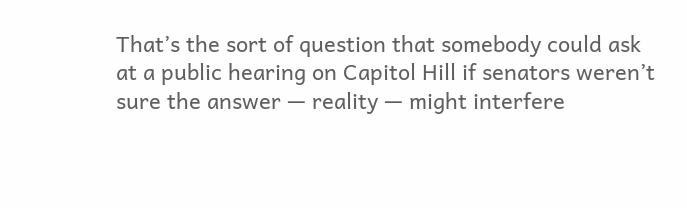That’s the sort of question that somebody could ask at a public hearing on Capitol Hill if senators weren’t sure the answer — reality — might interfere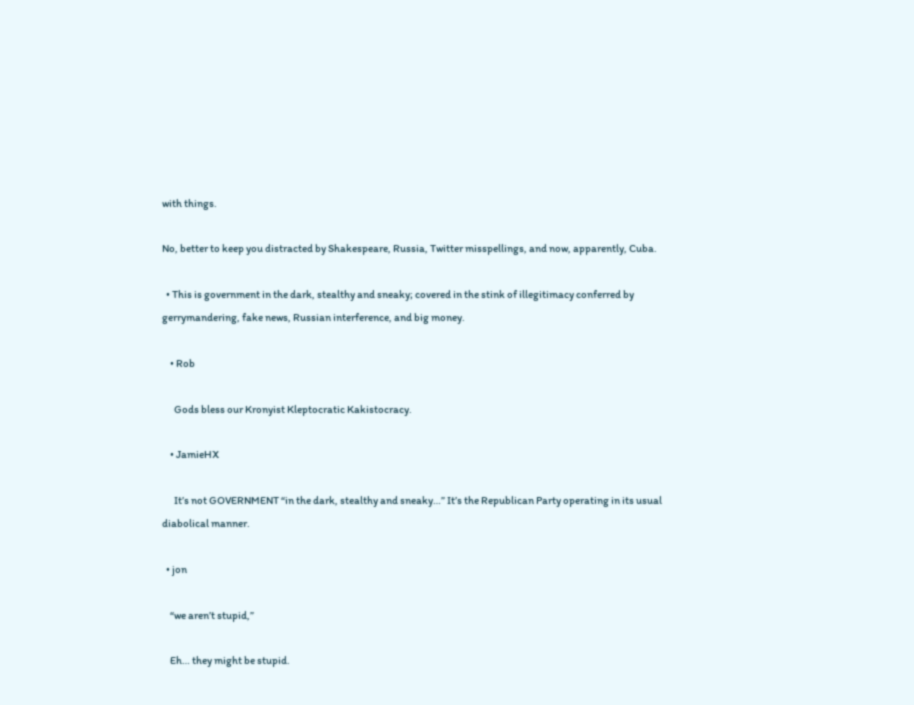with things.

No, better to keep you distracted by Shakespeare, Russia, Twitter misspellings, and now, apparently, Cuba.

  • This is government in the dark, stealthy and sneaky; covered in the stink of illegitimacy conferred by gerrymandering, fake news, Russian interference, and big money.

    • Rob

      Gods bless our Kronyist Kleptocratic Kakistocracy.

    • JamieHX

      It’s not GOVERNMENT “in the dark, stealthy and sneaky…” It’s the Republican Party operating in its usual diabolical manner.

  • jon

    “we aren’t stupid,”

    Eh… they might be stupid.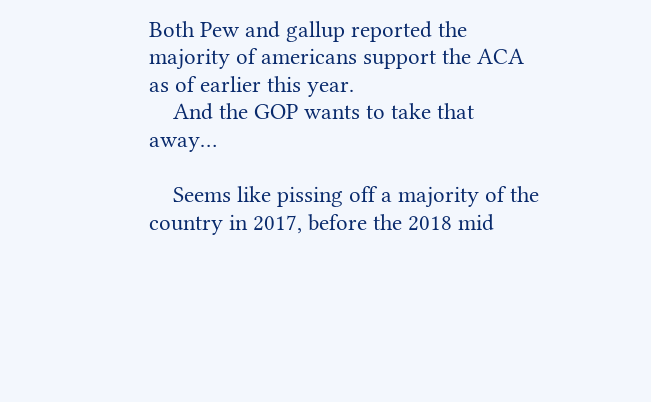Both Pew and gallup reported the majority of americans support the ACA as of earlier this year.
    And the GOP wants to take that away…

    Seems like pissing off a majority of the country in 2017, before the 2018 mid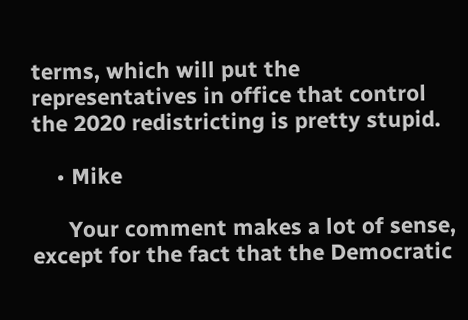terms, which will put the representatives in office that control the 2020 redistricting is pretty stupid.

    • Mike

      Your comment makes a lot of sense, except for the fact that the Democratic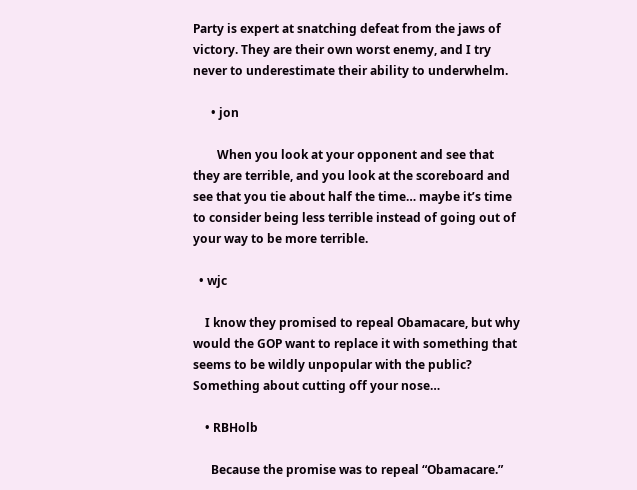Party is expert at snatching defeat from the jaws of victory. They are their own worst enemy, and I try never to underestimate their ability to underwhelm.

      • jon

        When you look at your opponent and see that they are terrible, and you look at the scoreboard and see that you tie about half the time… maybe it’s time to consider being less terrible instead of going out of your way to be more terrible.

  • wjc

    I know they promised to repeal Obamacare, but why would the GOP want to replace it with something that seems to be wildly unpopular with the public? Something about cutting off your nose…

    • RBHolb

      Because the promise was to repeal “Obamacare.”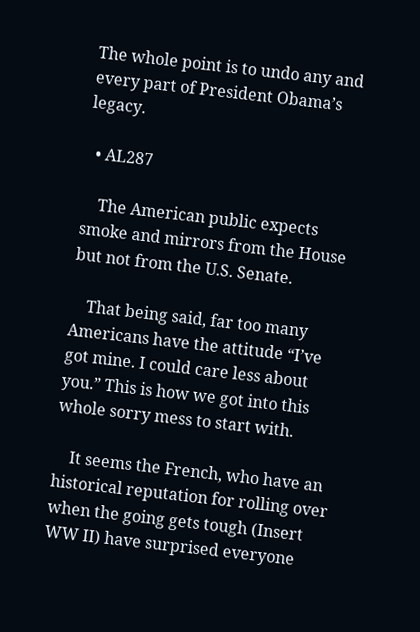The whole point is to undo any and every part of President Obama’s legacy.

  • AL287

    The American public expects smoke and mirrors from the House but not from the U.S. Senate.

    That being said, far too many Americans have the attitude “I’ve got mine. I could care less about you.” This is how we got into this whole sorry mess to start with.

    It seems the French, who have an historical reputation for rolling over when the going gets tough (Insert WW II) have surprised everyone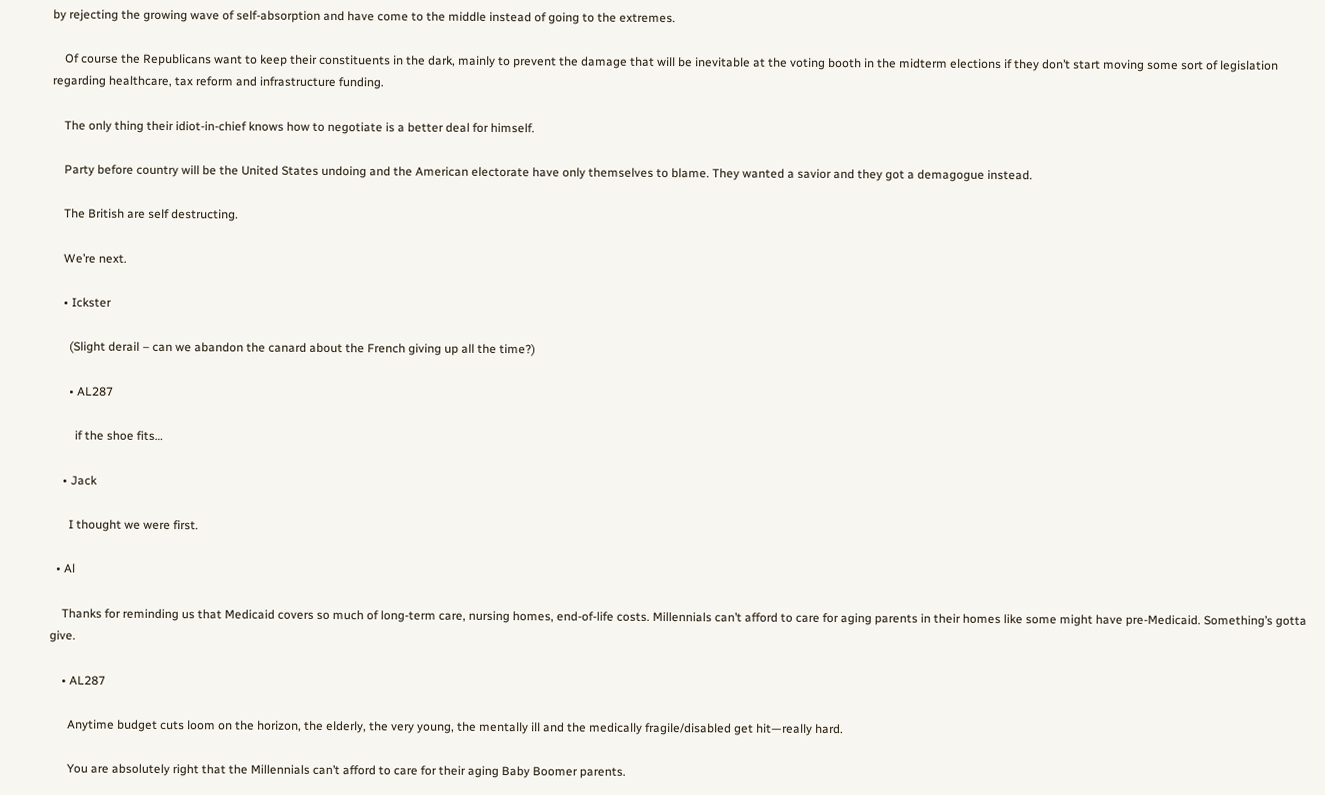by rejecting the growing wave of self-absorption and have come to the middle instead of going to the extremes.

    Of course the Republicans want to keep their constituents in the dark, mainly to prevent the damage that will be inevitable at the voting booth in the midterm elections if they don’t start moving some sort of legislation regarding healthcare, tax reform and infrastructure funding.

    The only thing their idiot-in-chief knows how to negotiate is a better deal for himself.

    Party before country will be the United States undoing and the American electorate have only themselves to blame. They wanted a savior and they got a demagogue instead.

    The British are self destructing.

    We’re next.

    • Ickster

      (Slight derail – can we abandon the canard about the French giving up all the time?)

      • AL287

        if the shoe fits…

    • Jack

      I thought we were first.

  • Al

    Thanks for reminding us that Medicaid covers so much of long-term care, nursing homes, end-of-life costs. Millennials can’t afford to care for aging parents in their homes like some might have pre-Medicaid. Something’s gotta give.

    • AL287

      Anytime budget cuts loom on the horizon, the elderly, the very young, the mentally ill and the medically fragile/disabled get hit—really hard.

      You are absolutely right that the Millennials can’t afford to care for their aging Baby Boomer parents.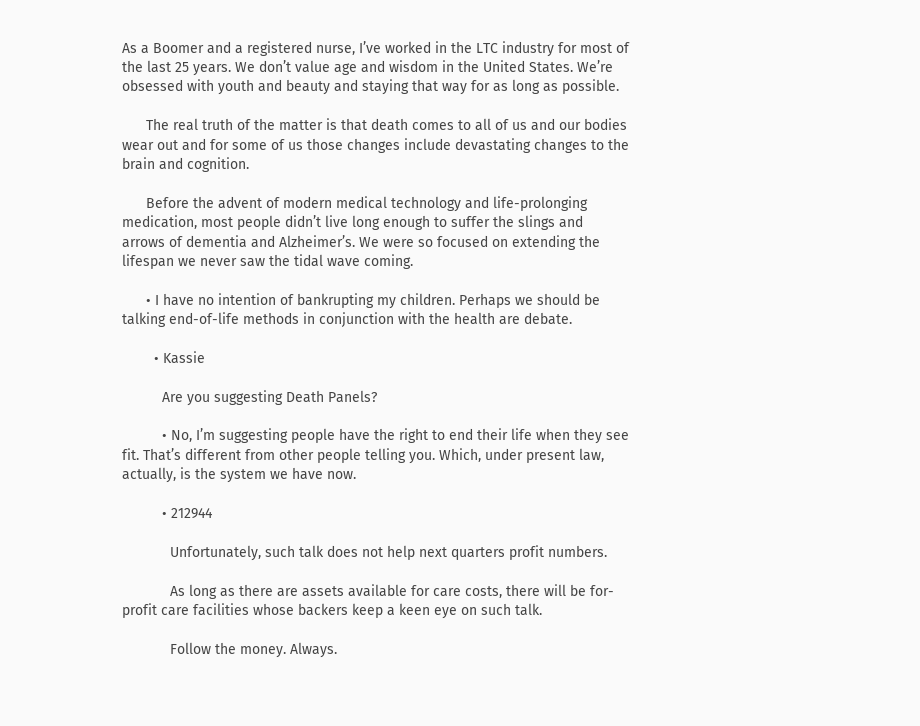As a Boomer and a registered nurse, I’ve worked in the LTC industry for most of the last 25 years. We don’t value age and wisdom in the United States. We’re obsessed with youth and beauty and staying that way for as long as possible.

      The real truth of the matter is that death comes to all of us and our bodies wear out and for some of us those changes include devastating changes to the brain and cognition.

      Before the advent of modern medical technology and life-prolonging medication, most people didn’t live long enough to suffer the slings and arrows of dementia and Alzheimer’s. We were so focused on extending the lifespan we never saw the tidal wave coming.

      • I have no intention of bankrupting my children. Perhaps we should be talking end-of-life methods in conjunction with the health are debate.

        • Kassie

          Are you suggesting Death Panels?

          • No, I’m suggesting people have the right to end their life when they see fit. That’s different from other people telling you. Which, under present law, actually, is the system we have now.

          • 212944

            Unfortunately, such talk does not help next quarters profit numbers.

            As long as there are assets available for care costs, there will be for-profit care facilities whose backers keep a keen eye on such talk.

            Follow the money. Always.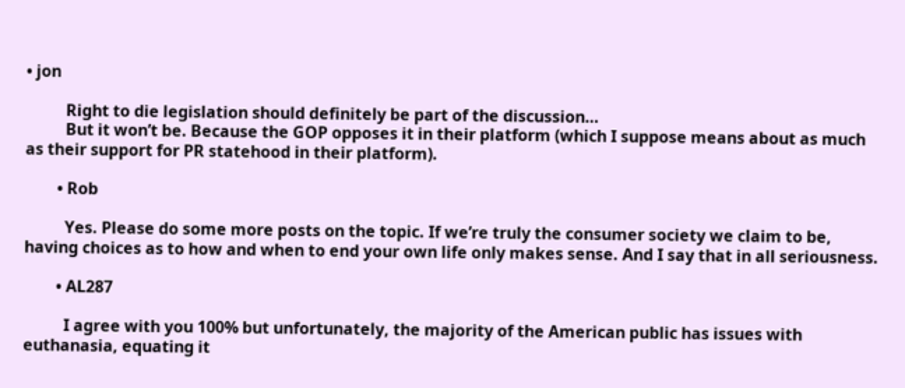• jon

          Right to die legislation should definitely be part of the discussion…
          But it won’t be. Because the GOP opposes it in their platform (which I suppose means about as much as their support for PR statehood in their platform).

        • Rob

          Yes. Please do some more posts on the topic. If we’re truly the consumer society we claim to be, having choices as to how and when to end your own life only makes sense. And I say that in all seriousness.

        • AL287

          I agree with you 100% but unfortunately, the majority of the American public has issues with euthanasia, equating it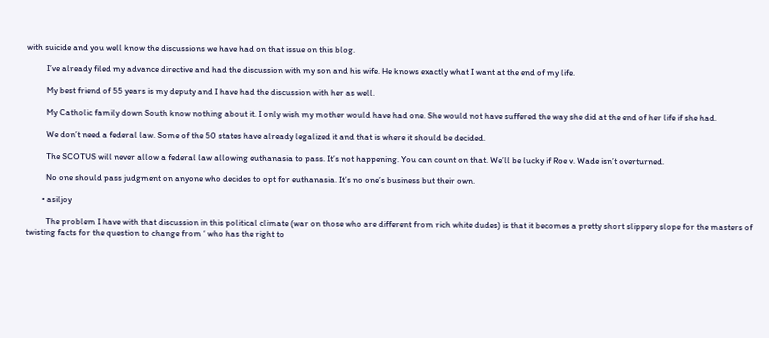with suicide and you well know the discussions we have had on that issue on this blog.

          I’ve already filed my advance directive and had the discussion with my son and his wife. He knows exactly what I want at the end of my life.

          My best friend of 55 years is my deputy and I have had the discussion with her as well.

          My Catholic family down South know nothing about it. I only wish my mother would have had one. She would not have suffered the way she did at the end of her life if she had.

          We don’t need a federal law. Some of the 50 states have already legalized it and that is where it should be decided.

          The SCOTUS will never allow a federal law allowing euthanasia to pass. It’s not happening. You can count on that. We’ll be lucky if Roe v. Wade isn’t overturned.

          No one should pass judgment on anyone who decides to opt for euthanasia. It’s no one’s business but their own.

        • asiljoy

          The problem I have with that discussion in this political climate (war on those who are different from rich white dudes) is that it becomes a pretty short slippery slope for the masters of twisting facts for the question to change from ‘ who has the right to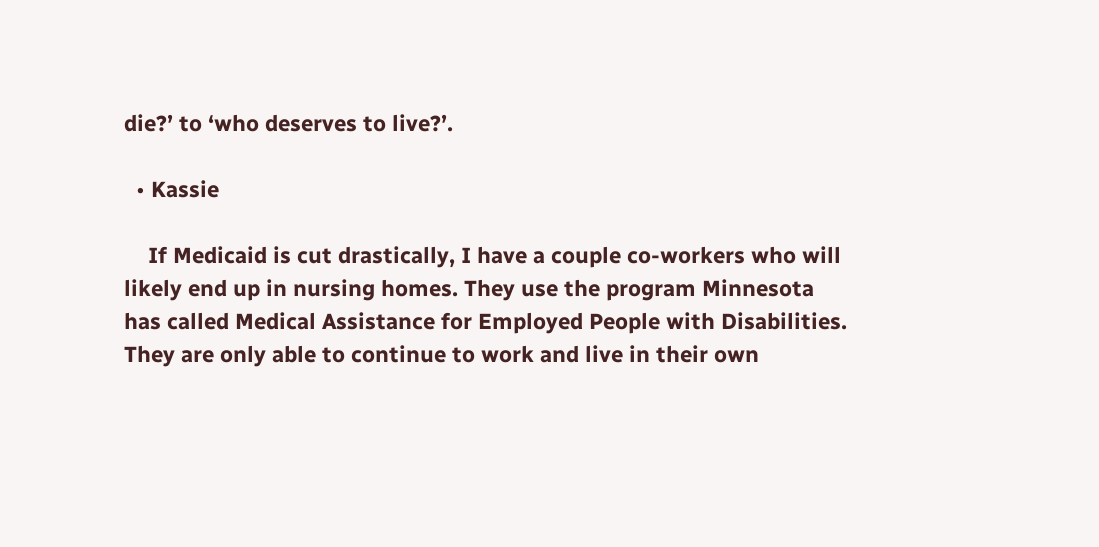die?’ to ‘who deserves to live?’.

  • Kassie

    If Medicaid is cut drastically, I have a couple co-workers who will likely end up in nursing homes. They use the program Minnesota has called Medical Assistance for Employed People with Disabilities. They are only able to continue to work and live in their own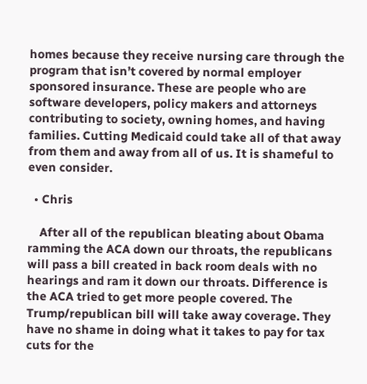homes because they receive nursing care through the program that isn’t covered by normal employer sponsored insurance. These are people who are software developers, policy makers and attorneys contributing to society, owning homes, and having families. Cutting Medicaid could take all of that away from them and away from all of us. It is shameful to even consider.

  • Chris

    After all of the republican bleating about Obama ramming the ACA down our throats, the republicans will pass a bill created in back room deals with no hearings and ram it down our throats. Difference is the ACA tried to get more people covered. The Trump/republican bill will take away coverage. They have no shame in doing what it takes to pay for tax cuts for the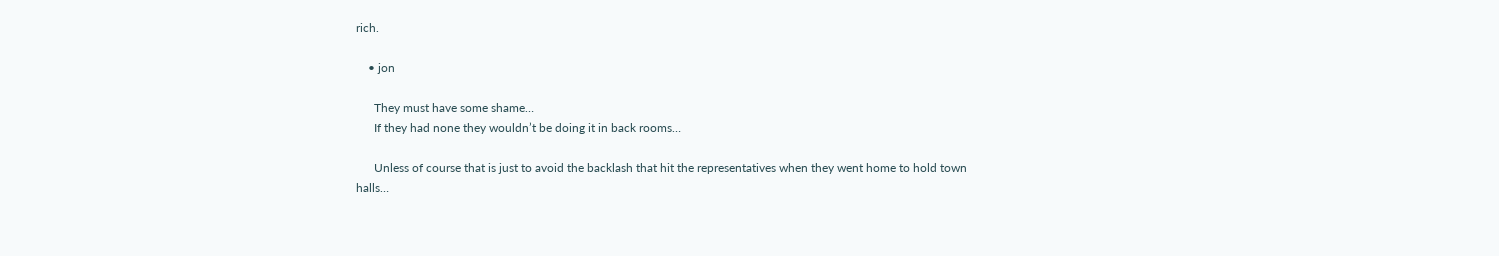rich.

    • jon

      They must have some shame…
      If they had none they wouldn’t be doing it in back rooms…

      Unless of course that is just to avoid the backlash that hit the representatives when they went home to hold town halls…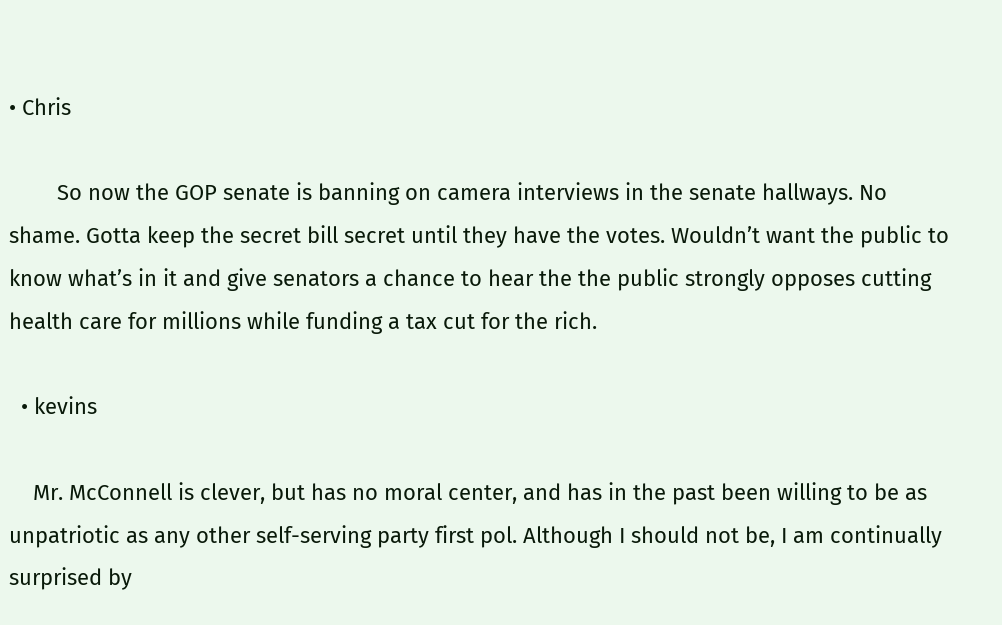• Chris

        So now the GOP senate is banning on camera interviews in the senate hallways. No shame. Gotta keep the secret bill secret until they have the votes. Wouldn’t want the public to know what’s in it and give senators a chance to hear the the public strongly opposes cutting health care for millions while funding a tax cut for the rich.

  • kevins

    Mr. McConnell is clever, but has no moral center, and has in the past been willing to be as unpatriotic as any other self-serving party first pol. Although I should not be, I am continually surprised by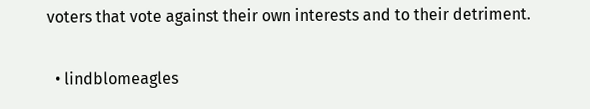voters that vote against their own interests and to their detriment.

  • lindblomeagles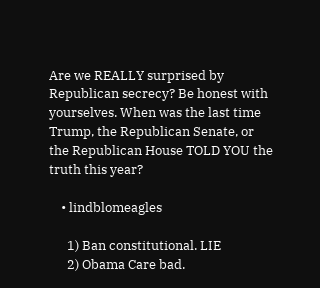Are we REALLY surprised by Republican secrecy? Be honest with yourselves. When was the last time Trump, the Republican Senate, or the Republican House TOLD YOU the truth this year?

    • lindblomeagles

      1) Ban constitutional. LIE
      2) Obama Care bad.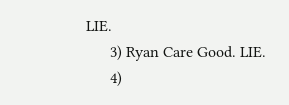LIE.
      3) Ryan Care Good. LIE.
      4)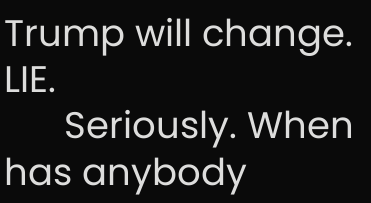Trump will change. LIE.
      Seriously. When has anybody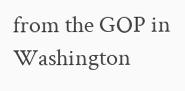from the GOP in Washington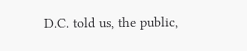D.C. told us, the public,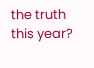the truth this year?